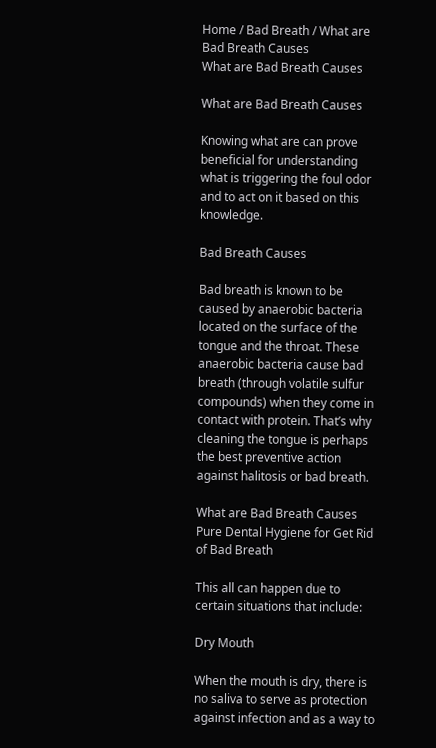Home / Bad Breath / What are Bad Breath Causes
What are Bad Breath Causes

What are Bad Breath Causes

Knowing what are can prove beneficial for understanding what is triggering the foul odor and to act on it based on this knowledge.

Bad Breath Causes

Bad breath is known to be caused by anaerobic bacteria located on the surface of the tongue and the throat. These anaerobic bacteria cause bad breath (through volatile sulfur compounds) when they come in contact with protein. That’s why cleaning the tongue is perhaps the best preventive action against halitosis or bad breath.

What are Bad Breath Causes
Pure Dental Hygiene for Get Rid of Bad Breath

This all can happen due to certain situations that include:

Dry Mouth

When the mouth is dry, there is no saliva to serve as protection against infection and as a way to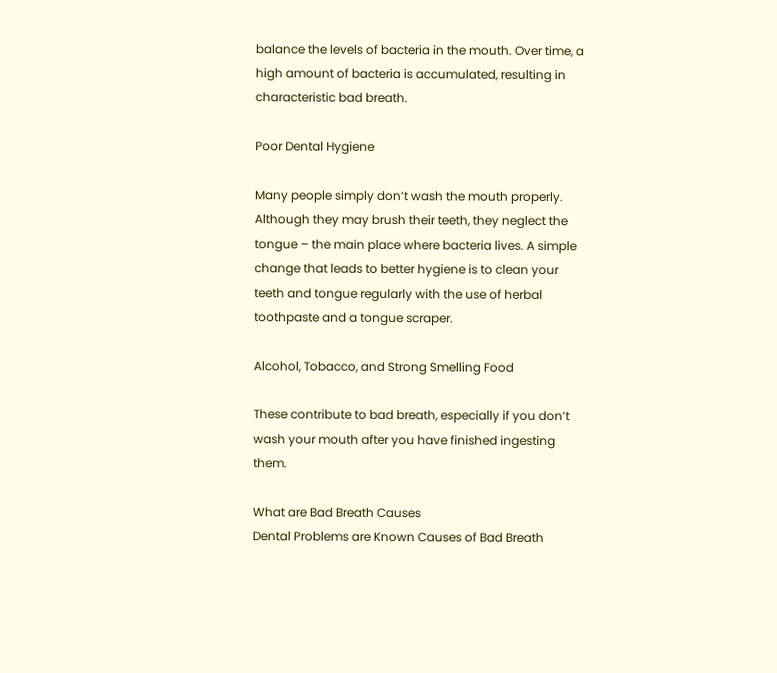balance the levels of bacteria in the mouth. Over time, a high amount of bacteria is accumulated, resulting in characteristic bad breath.

Poor Dental Hygiene

Many people simply don’t wash the mouth properly. Although they may brush their teeth, they neglect the tongue – the main place where bacteria lives. A simple change that leads to better hygiene is to clean your teeth and tongue regularly with the use of herbal toothpaste and a tongue scraper.

Alcohol, Tobacco, and Strong Smelling Food

These contribute to bad breath, especially if you don’t wash your mouth after you have finished ingesting them.

What are Bad Breath Causes
Dental Problems are Known Causes of Bad Breath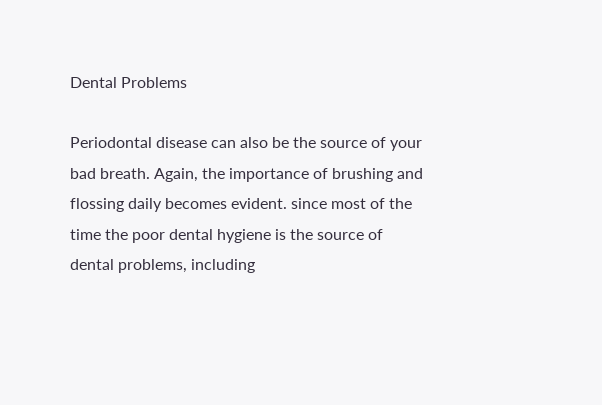Dental Problems

Periodontal disease can also be the source of your bad breath. Again, the importance of brushing and flossing daily becomes evident. since most of the time the poor dental hygiene is the source of dental problems, including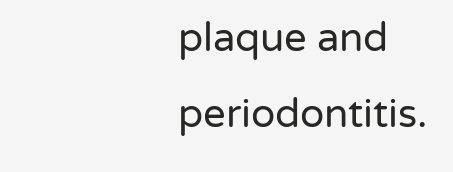plaque and periodontitis.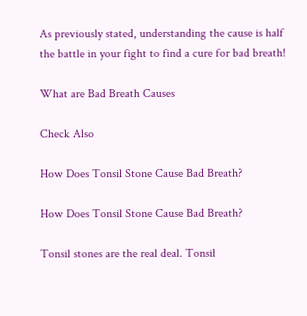As previously stated, understanding the cause is half the battle in your fight to find a cure for bad breath!

What are Bad Breath Causes

Check Also

How Does Tonsil Stone Cause Bad Breath?

How Does Tonsil Stone Cause Bad Breath?

Tonsil stones are the real deal. Tonsil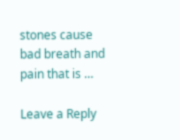stones cause bad breath and pain that is …

Leave a Reply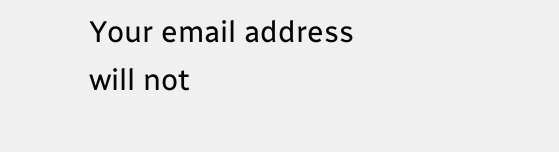Your email address will not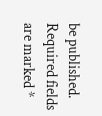be published. Required fields are marked *